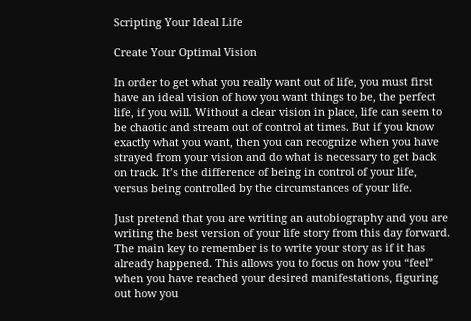Scripting Your Ideal Life

Create Your Optimal Vision

In order to get what you really want out of life, you must first have an ideal vision of how you want things to be, the perfect life, if you will. Without a clear vision in place, life can seem to be chaotic and stream out of control at times. But if you know exactly what you want, then you can recognize when you have strayed from your vision and do what is necessary to get back on track. It’s the difference of being in control of your life, versus being controlled by the circumstances of your life.

Just pretend that you are writing an autobiography and you are writing the best version of your life story from this day forward. The main key to remember is to write your story as if it has already happened. This allows you to focus on how you “feel” when you have reached your desired manifestations, figuring out how you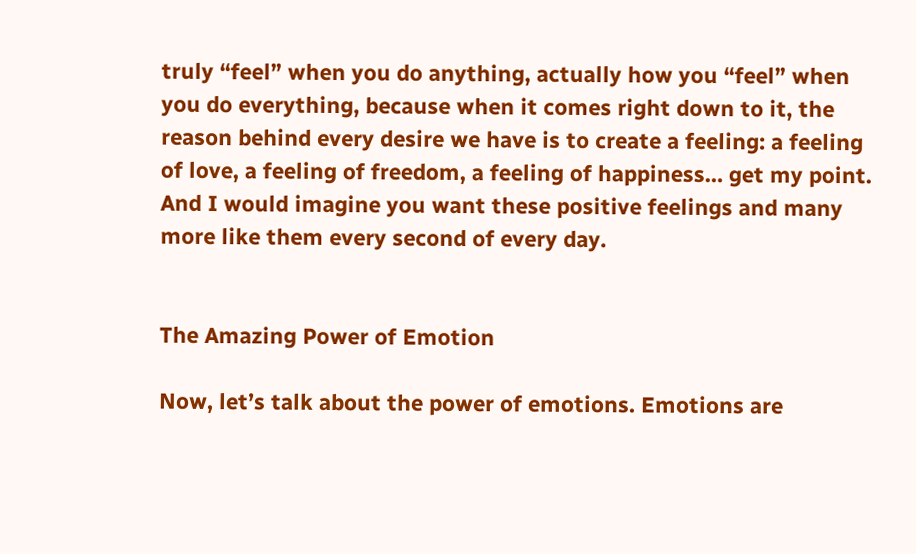truly “feel” when you do anything, actually how you “feel” when you do everything, because when it comes right down to it, the reason behind every desire we have is to create a feeling: a feeling of love, a feeling of freedom, a feeling of happiness… get my point. And I would imagine you want these positive feelings and many more like them every second of every day.


The Amazing Power of Emotion

Now, let’s talk about the power of emotions. Emotions are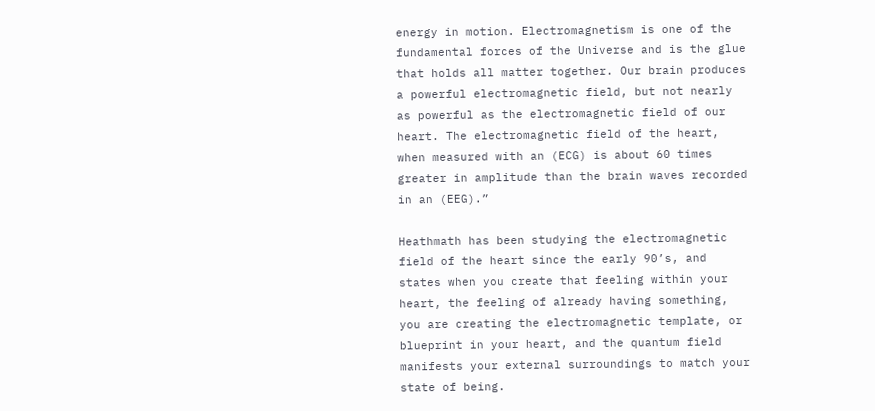energy in motion. Electromagnetism is one of the fundamental forces of the Universe and is the glue that holds all matter together. Our brain produces a powerful electromagnetic field, but not nearly as powerful as the electromagnetic field of our heart. The electromagnetic field of the heart, when measured with an (ECG) is about 60 times greater in amplitude than the brain waves recorded in an (EEG).”

Heathmath has been studying the electromagnetic field of the heart since the early 90’s, and states when you create that feeling within your heart, the feeling of already having something, you are creating the electromagnetic template, or blueprint in your heart, and the quantum field manifests your external surroundings to match your state of being.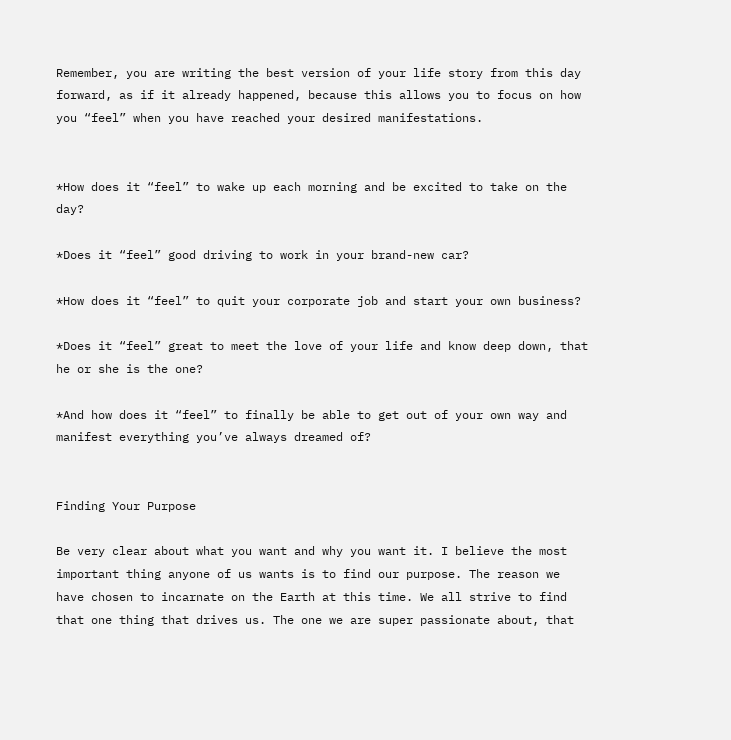Remember, you are writing the best version of your life story from this day forward, as if it already happened, because this allows you to focus on how you “feel” when you have reached your desired manifestations.


*How does it “feel” to wake up each morning and be excited to take on the day?

*Does it “feel” good driving to work in your brand-new car?

*How does it “feel” to quit your corporate job and start your own business?

*Does it “feel” great to meet the love of your life and know deep down, that he or she is the one?

*And how does it “feel” to finally be able to get out of your own way and manifest everything you’ve always dreamed of?


Finding Your Purpose

Be very clear about what you want and why you want it. I believe the most important thing anyone of us wants is to find our purpose. The reason we have chosen to incarnate on the Earth at this time. We all strive to find that one thing that drives us. The one we are super passionate about, that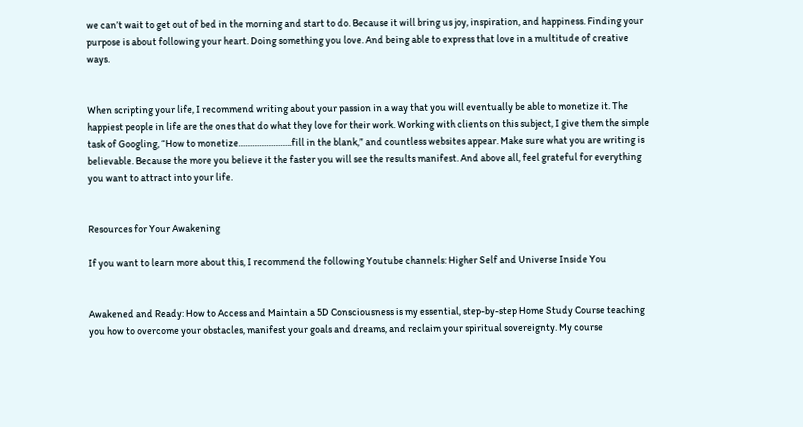we can’t wait to get out of bed in the morning and start to do. Because it will bring us joy, inspiration, and happiness. Finding your purpose is about following your heart. Doing something you love. And being able to express that love in a multitude of creative ways.


When scripting your life, I recommend writing about your passion in a way that you will eventually be able to monetize it. The happiest people in life are the ones that do what they love for their work. Working with clients on this subject, I give them the simple task of Googling, “How to monetize…………………..fill in the blank,” and countless websites appear. Make sure what you are writing is believable. Because the more you believe it the faster you will see the results manifest. And above all, feel grateful for everything you want to attract into your life.


Resources for Your Awakening

If you want to learn more about this, I recommend the following Youtube channels: Higher Self and Universe Inside You


Awakened and Ready: How to Access and Maintain a 5D Consciousness is my essential, step-by-step Home Study Course teaching you how to overcome your obstacles, manifest your goals and dreams, and reclaim your spiritual sovereignty. My course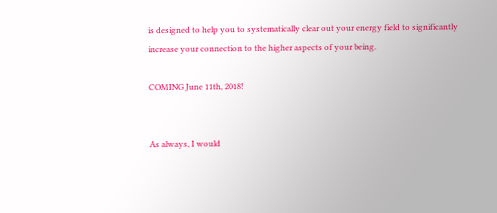is designed to help you to systematically clear out your energy field to significantly increase your connection to the higher aspects of your being.

COMING June 11th, 2018!


As always, I would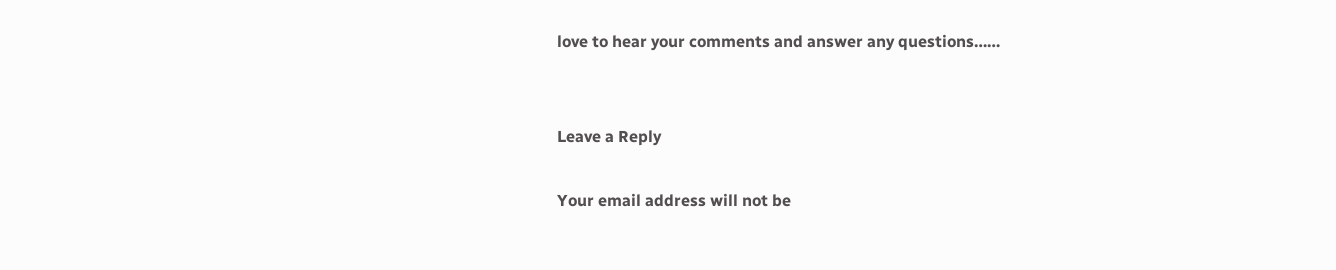love to hear your comments and answer any questions……


Leave a Reply

Your email address will not be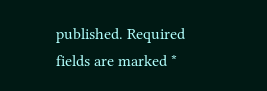published. Required fields are marked *